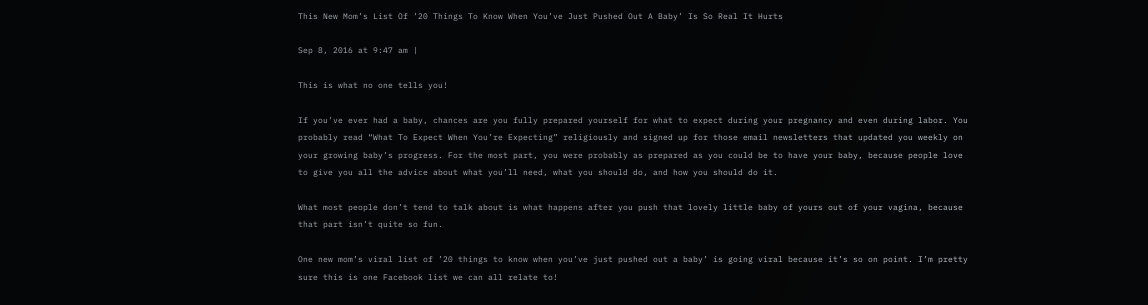This New Mom’s List Of ’20 Things To Know When You’ve Just Pushed Out A Baby’ Is So Real It Hurts

Sep 8, 2016 at 9:47 am |

This is what no one tells you!

If you’ve ever had a baby, chances are you fully prepared yourself for what to expect during your pregnancy and even during labor. You probably read “What To Expect When You’re Expecting” religiously and signed up for those email newsletters that updated you weekly on your growing baby’s progress. For the most part, you were probably as prepared as you could be to have your baby, because people love to give you all the advice about what you’ll need, what you should do, and how you should do it.

What most people don’t tend to talk about is what happens after you push that lovely little baby of yours out of your vagina, because that part isn’t quite so fun.

One new mom’s viral list of ’20 things to know when you’ve just pushed out a baby’ is going viral because it’s so on point. I’m pretty sure this is one Facebook list we can all relate to!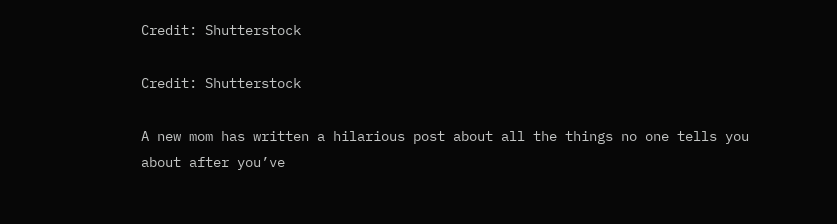Credit: Shutterstock

Credit: Shutterstock

A new mom has written a hilarious post about all the things no one tells you about after you’ve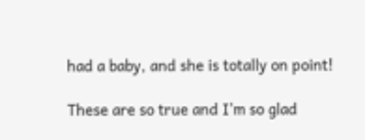had a baby, and she is totally on point!

These are so true and I'm so glad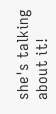she's talking about it!